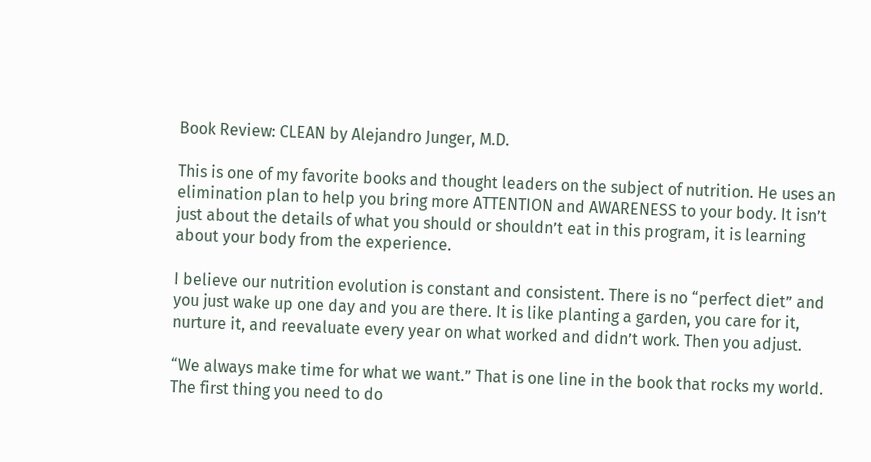Book Review: CLEAN by Alejandro Junger, M.D.

This is one of my favorite books and thought leaders on the subject of nutrition. He uses an elimination plan to help you bring more ATTENTION and AWARENESS to your body. It isn’t just about the details of what you should or shouldn’t eat in this program, it is learning about your body from the experience.

I believe our nutrition evolution is constant and consistent. There is no “perfect diet” and you just wake up one day and you are there. It is like planting a garden, you care for it, nurture it, and reevaluate every year on what worked and didn’t work. Then you adjust.

“We always make time for what we want.” That is one line in the book that rocks my world. The first thing you need to do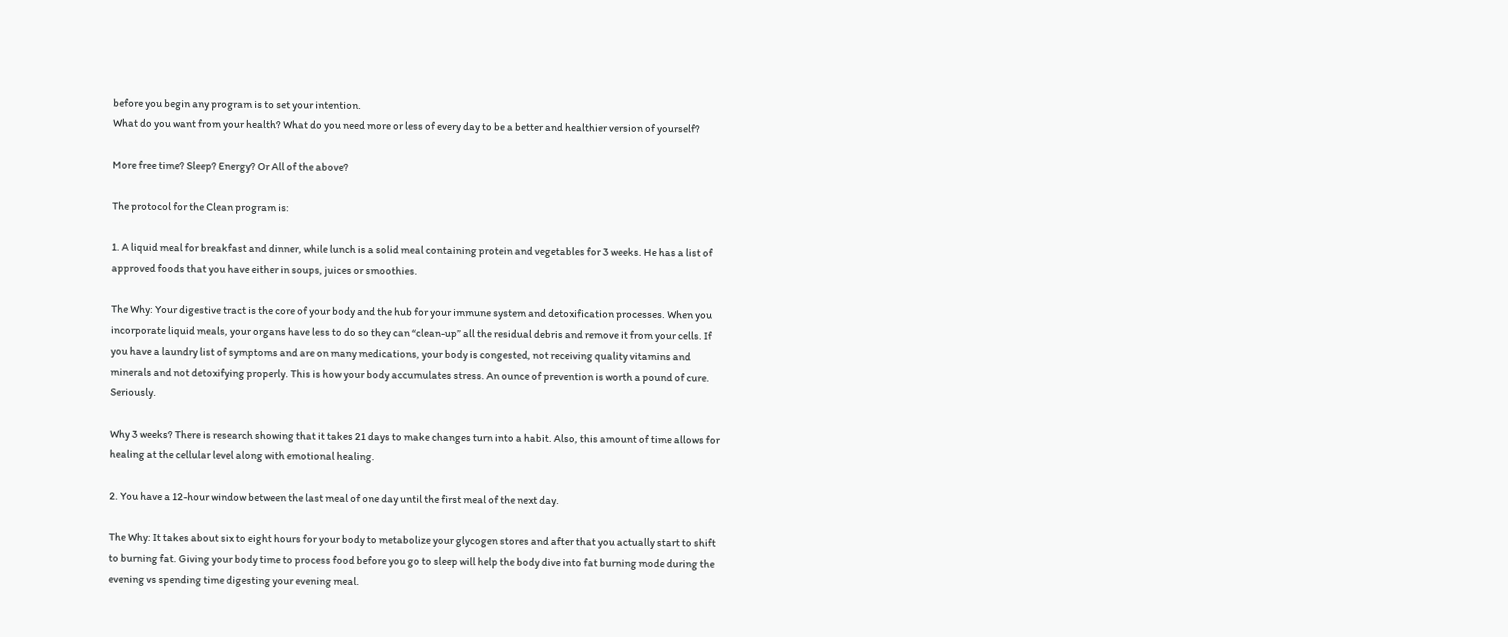before you begin any program is to set your intention.
What do you want from your health? What do you need more or less of every day to be a better and healthier version of yourself?

More free time? Sleep? Energy? Or All of the above?

The protocol for the Clean program is:

1. A liquid meal for breakfast and dinner, while lunch is a solid meal containing protein and vegetables for 3 weeks. He has a list of approved foods that you have either in soups, juices or smoothies.

The Why: Your digestive tract is the core of your body and the hub for your immune system and detoxification processes. When you incorporate liquid meals, your organs have less to do so they can “clean-up” all the residual debris and remove it from your cells. If you have a laundry list of symptoms and are on many medications, your body is congested, not receiving quality vitamins and minerals and not detoxifying properly. This is how your body accumulates stress. An ounce of prevention is worth a pound of cure. Seriously.

Why 3 weeks? There is research showing that it takes 21 days to make changes turn into a habit. Also, this amount of time allows for healing at the cellular level along with emotional healing.

2. You have a 12-hour window between the last meal of one day until the first meal of the next day.

The Why: It takes about six to eight hours for your body to metabolize your glycogen stores and after that you actually start to shift to burning fat. Giving your body time to process food before you go to sleep will help the body dive into fat burning mode during the evening vs spending time digesting your evening meal.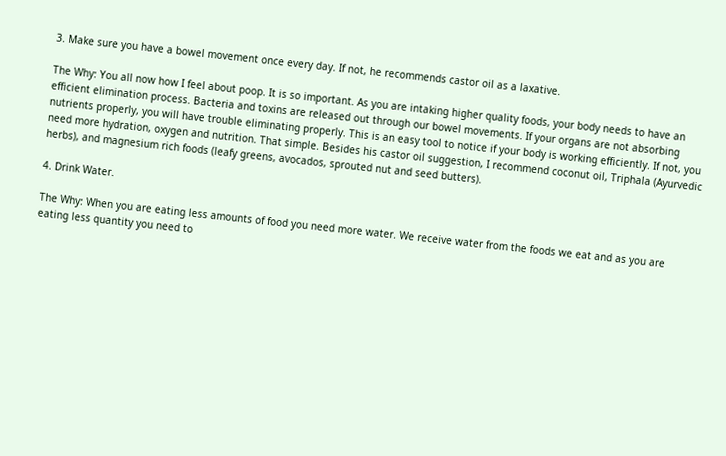3. Make sure you have a bowel movement once every day. If not, he recommends castor oil as a laxative.

The Why: You all now how I feel about poop. It is so important. As you are intaking higher quality foods, your body needs to have an efficient elimination process. Bacteria and toxins are released out through our bowel movements. If your organs are not absorbing nutrients properly, you will have trouble eliminating properly. This is an easy tool to notice if your body is working efficiently. If not, you need more hydration, oxygen and nutrition. That simple. Besides his castor oil suggestion, I recommend coconut oil, Triphala (Ayurvedic herbs), and magnesium rich foods (leafy greens, avocados, sprouted nut and seed butters).

4. Drink Water.

The Why: When you are eating less amounts of food you need more water. We receive water from the foods we eat and as you are eating less quantity you need to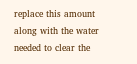replace this amount along with the water needed to clear the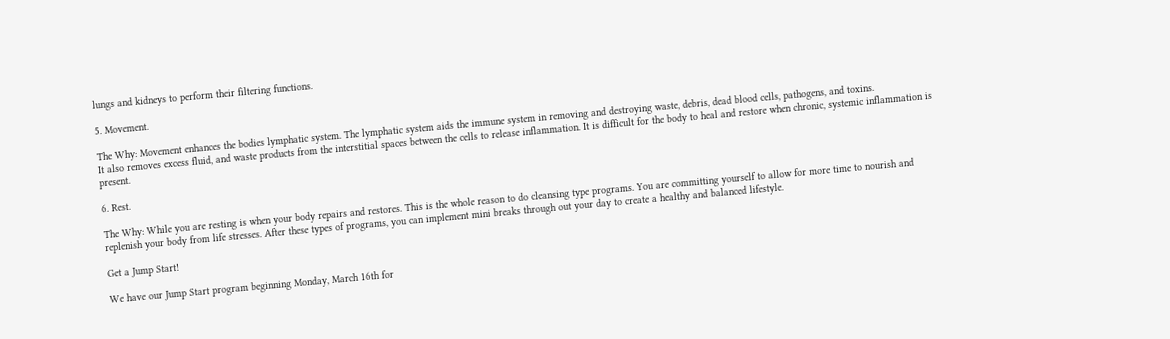lungs and kidneys to perform their filtering functions.

5. Movement.

The Why: Movement enhances the bodies lymphatic system. The lymphatic system aids the immune system in removing and destroying waste, debris, dead blood cells, pathogens, and toxins.
It also removes excess fluid, and waste products from the interstitial spaces between the cells to release inflammation. It is difficult for the body to heal and restore when chronic, systemic inflammation is present.

6. Rest.

The Why: While you are resting is when your body repairs and restores. This is the whole reason to do cleansing type programs. You are committing yourself to allow for more time to nourish and replenish your body from life stresses. After these types of programs, you can implement mini breaks through out your day to create a healthy and balanced lifestyle.

Get a Jump Start!

We have our Jump Start program beginning Monday, March 16th for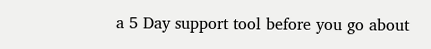a 5 Day support tool before you go about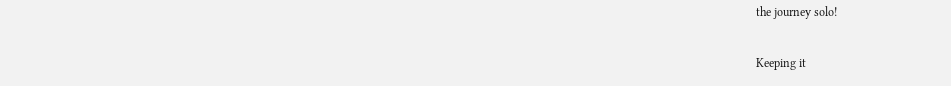the journey solo!

Keeping it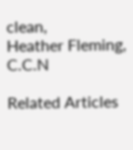clean,
Heather Fleming, C.C.N

Related Articles